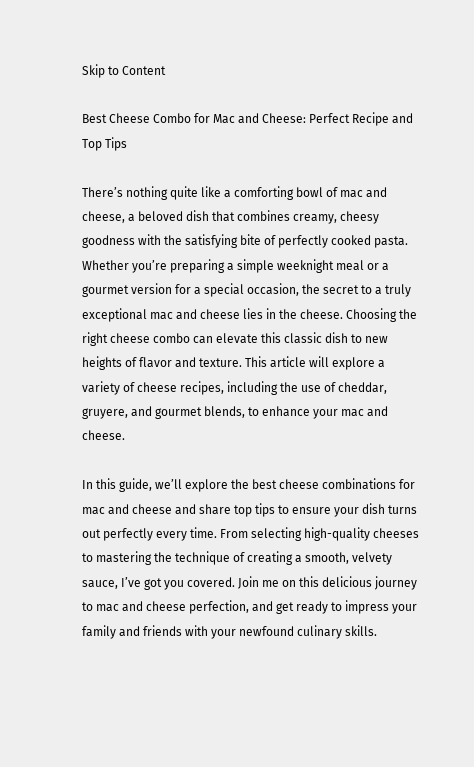Skip to Content

Best Cheese Combo for Mac and Cheese: Perfect Recipe and Top Tips

There’s nothing quite like a comforting bowl of mac and cheese, a beloved dish that combines creamy, cheesy goodness with the satisfying bite of perfectly cooked pasta. Whether you’re preparing a simple weeknight meal or a gourmet version for a special occasion, the secret to a truly exceptional mac and cheese lies in the cheese. Choosing the right cheese combo can elevate this classic dish to new heights of flavor and texture. This article will explore a variety of cheese recipes, including the use of cheddar, gruyere, and gourmet blends, to enhance your mac and cheese.

In this guide, we’ll explore the best cheese combinations for mac and cheese and share top tips to ensure your dish turns out perfectly every time. From selecting high-quality cheeses to mastering the technique of creating a smooth, velvety sauce, I’ve got you covered. Join me on this delicious journey to mac and cheese perfection, and get ready to impress your family and friends with your newfound culinary skills.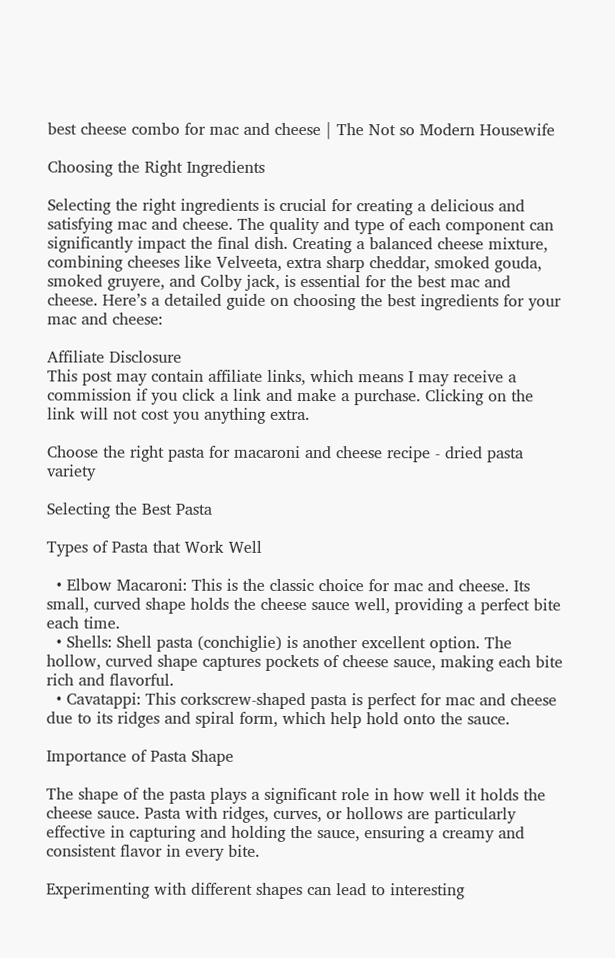best cheese combo for mac and cheese | The Not so Modern Housewife

Choosing the Right Ingredients

Selecting the right ingredients is crucial for creating a delicious and satisfying mac and cheese. The quality and type of each component can significantly impact the final dish. Creating a balanced cheese mixture, combining cheeses like Velveeta, extra sharp cheddar, smoked gouda, smoked gruyere, and Colby jack, is essential for the best mac and cheese. Here’s a detailed guide on choosing the best ingredients for your mac and cheese:

Affiliate Disclosure
This post may contain affiliate links, which means I may receive a commission if you click a link and make a purchase. Clicking on the link will not cost you anything extra.

Choose the right pasta for macaroni and cheese recipe - dried pasta variety

Selecting the Best Pasta

Types of Pasta that Work Well

  • Elbow Macaroni: This is the classic choice for mac and cheese. Its small, curved shape holds the cheese sauce well, providing a perfect bite each time.
  • Shells: Shell pasta (conchiglie) is another excellent option. The hollow, curved shape captures pockets of cheese sauce, making each bite rich and flavorful.
  • Cavatappi: This corkscrew-shaped pasta is perfect for mac and cheese due to its ridges and spiral form, which help hold onto the sauce.

Importance of Pasta Shape

The shape of the pasta plays a significant role in how well it holds the cheese sauce. Pasta with ridges, curves, or hollows are particularly effective in capturing and holding the sauce, ensuring a creamy and consistent flavor in every bite.

Experimenting with different shapes can lead to interesting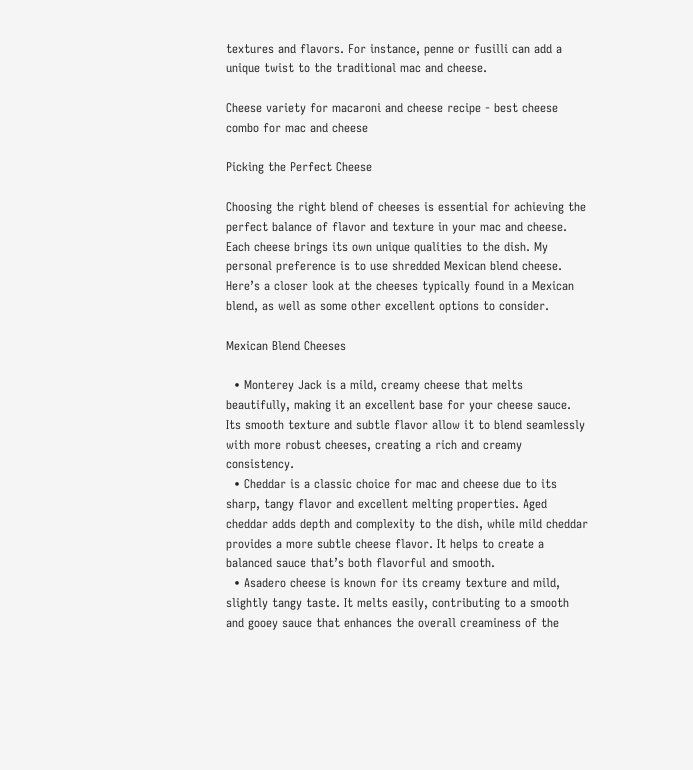textures and flavors. For instance, penne or fusilli can add a unique twist to the traditional mac and cheese.

Cheese variety for macaroni and cheese recipe - best cheese combo for mac and cheese

Picking the Perfect Cheese

Choosing the right blend of cheeses is essential for achieving the perfect balance of flavor and texture in your mac and cheese. Each cheese brings its own unique qualities to the dish. My personal preference is to use shredded Mexican blend cheese. Here’s a closer look at the cheeses typically found in a Mexican blend, as well as some other excellent options to consider.

Mexican Blend Cheeses

  • Monterey Jack is a mild, creamy cheese that melts beautifully, making it an excellent base for your cheese sauce. Its smooth texture and subtle flavor allow it to blend seamlessly with more robust cheeses, creating a rich and creamy consistency.
  • Cheddar is a classic choice for mac and cheese due to its sharp, tangy flavor and excellent melting properties. Aged cheddar adds depth and complexity to the dish, while mild cheddar provides a more subtle cheese flavor. It helps to create a balanced sauce that’s both flavorful and smooth.
  • Asadero cheese is known for its creamy texture and mild, slightly tangy taste. It melts easily, contributing to a smooth and gooey sauce that enhances the overall creaminess of the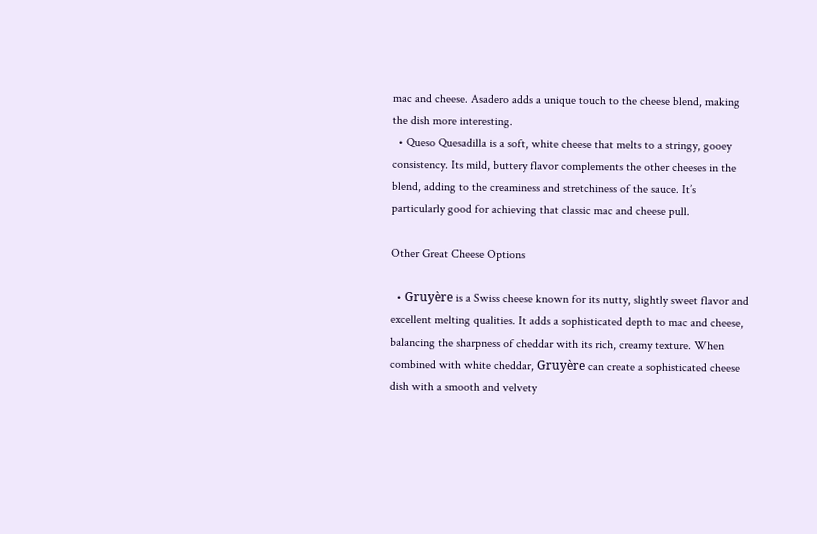mac and cheese. Asadero adds a unique touch to the cheese blend, making the dish more interesting.
  • Queso Quesadilla is a soft, white cheese that melts to a stringy, gooey consistency. Its mild, buttery flavor complements the other cheeses in the blend, adding to the creaminess and stretchiness of the sauce. It’s particularly good for achieving that classic mac and cheese pull.

Other Great Cheese Options

  • Gruyère is a Swiss cheese known for its nutty, slightly sweet flavor and excellent melting qualities. It adds a sophisticated depth to mac and cheese, balancing the sharpness of cheddar with its rich, creamy texture. When combined with white cheddar, Gruyère can create a sophisticated cheese dish with a smooth and velvety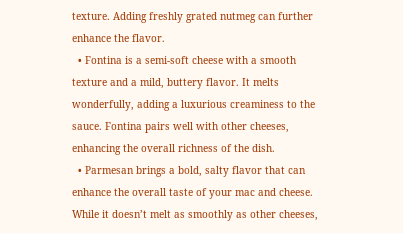texture. Adding freshly grated nutmeg can further enhance the flavor.
  • Fontina is a semi-soft cheese with a smooth texture and a mild, buttery flavor. It melts wonderfully, adding a luxurious creaminess to the sauce. Fontina pairs well with other cheeses, enhancing the overall richness of the dish.
  • Parmesan brings a bold, salty flavor that can enhance the overall taste of your mac and cheese. While it doesn’t melt as smoothly as other cheeses,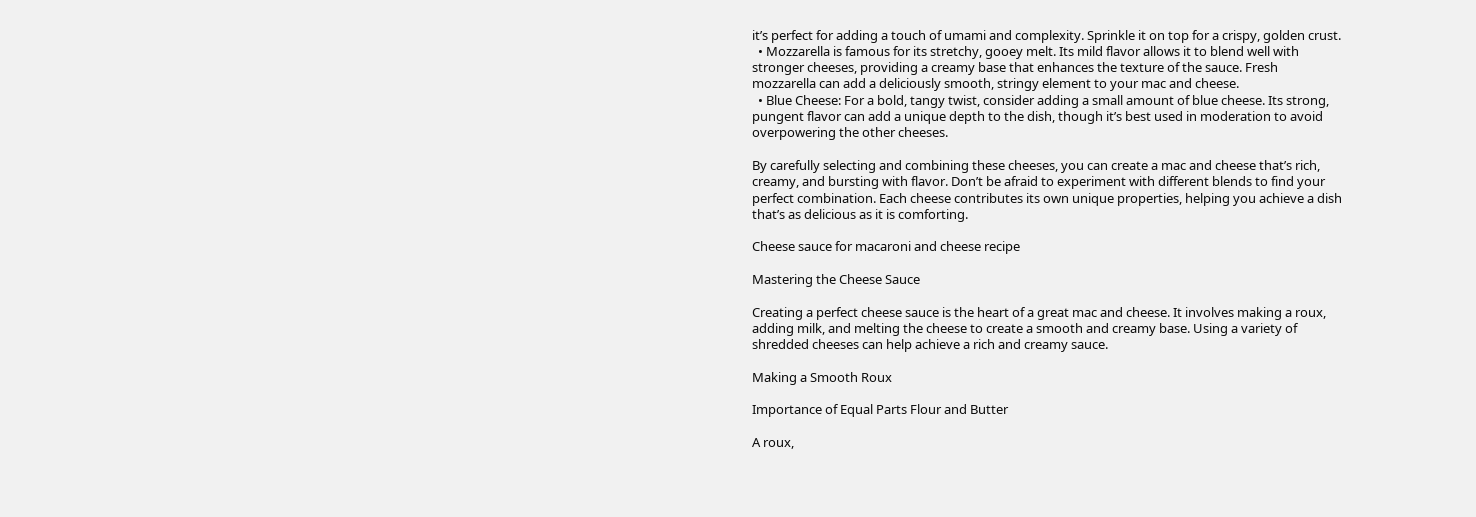it’s perfect for adding a touch of umami and complexity. Sprinkle it on top for a crispy, golden crust.
  • Mozzarella is famous for its stretchy, gooey melt. Its mild flavor allows it to blend well with stronger cheeses, providing a creamy base that enhances the texture of the sauce. Fresh mozzarella can add a deliciously smooth, stringy element to your mac and cheese.
  • Blue Cheese: For a bold, tangy twist, consider adding a small amount of blue cheese. Its strong, pungent flavor can add a unique depth to the dish, though it’s best used in moderation to avoid overpowering the other cheeses.

By carefully selecting and combining these cheeses, you can create a mac and cheese that’s rich, creamy, and bursting with flavor. Don’t be afraid to experiment with different blends to find your perfect combination. Each cheese contributes its own unique properties, helping you achieve a dish that’s as delicious as it is comforting.

Cheese sauce for macaroni and cheese recipe

Mastering the Cheese Sauce

Creating a perfect cheese sauce is the heart of a great mac and cheese. It involves making a roux, adding milk, and melting the cheese to create a smooth and creamy base. Using a variety of shredded cheeses can help achieve a rich and creamy sauce.

Making a Smooth Roux

Importance of Equal Parts Flour and Butter

A roux,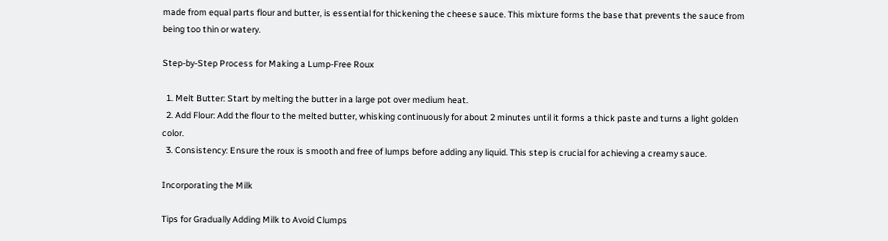made from equal parts flour and butter, is essential for thickening the cheese sauce. This mixture forms the base that prevents the sauce from being too thin or watery.

Step-by-Step Process for Making a Lump-Free Roux

  1. Melt Butter: Start by melting the butter in a large pot over medium heat.
  2. Add Flour: Add the flour to the melted butter, whisking continuously for about 2 minutes until it forms a thick paste and turns a light golden color.
  3. Consistency: Ensure the roux is smooth and free of lumps before adding any liquid. This step is crucial for achieving a creamy sauce.

Incorporating the Milk

Tips for Gradually Adding Milk to Avoid Clumps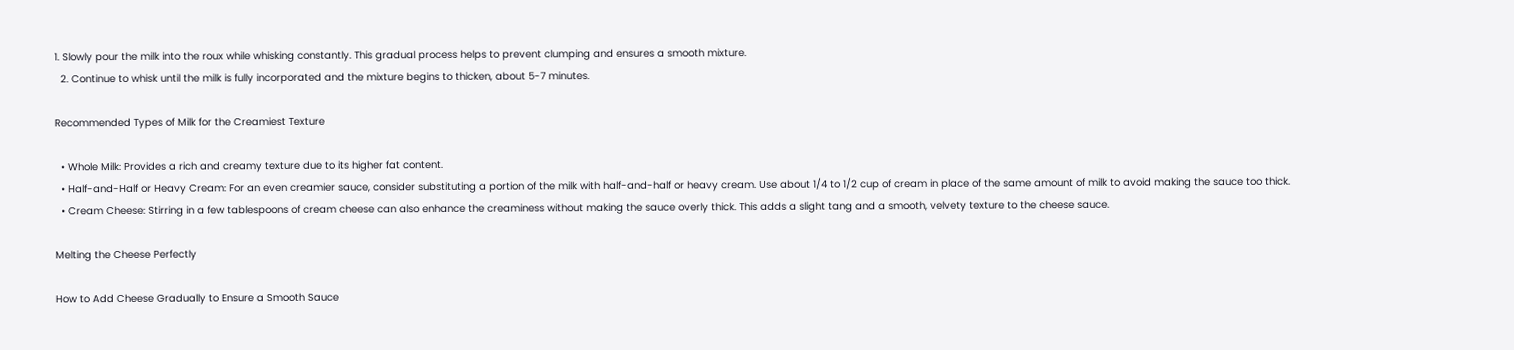1. Slowly pour the milk into the roux while whisking constantly. This gradual process helps to prevent clumping and ensures a smooth mixture.
  2. Continue to whisk until the milk is fully incorporated and the mixture begins to thicken, about 5-7 minutes.

Recommended Types of Milk for the Creamiest Texture

  • Whole Milk: Provides a rich and creamy texture due to its higher fat content.
  • Half-and-Half or Heavy Cream: For an even creamier sauce, consider substituting a portion of the milk with half-and-half or heavy cream. Use about 1/4 to 1/2 cup of cream in place of the same amount of milk to avoid making the sauce too thick.
  • Cream Cheese: Stirring in a few tablespoons of cream cheese can also enhance the creaminess without making the sauce overly thick. This adds a slight tang and a smooth, velvety texture to the cheese sauce.

Melting the Cheese Perfectly

How to Add Cheese Gradually to Ensure a Smooth Sauce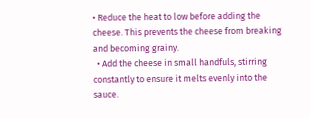• Reduce the heat to low before adding the cheese. This prevents the cheese from breaking and becoming grainy.
  • Add the cheese in small handfuls, stirring constantly to ensure it melts evenly into the sauce.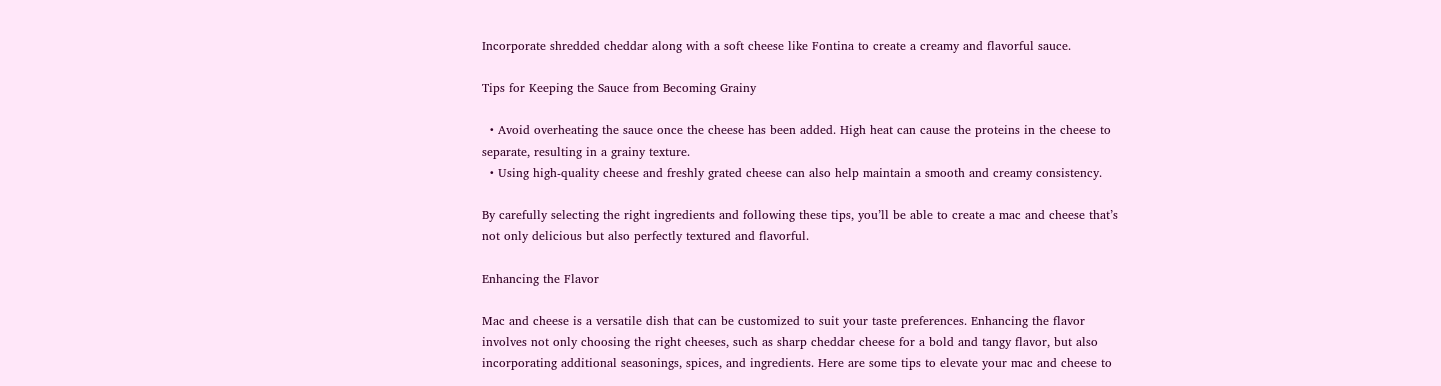Incorporate shredded cheddar along with a soft cheese like Fontina to create a creamy and flavorful sauce.

Tips for Keeping the Sauce from Becoming Grainy

  • Avoid overheating the sauce once the cheese has been added. High heat can cause the proteins in the cheese to separate, resulting in a grainy texture.
  • Using high-quality cheese and freshly grated cheese can also help maintain a smooth and creamy consistency.

By carefully selecting the right ingredients and following these tips, you’ll be able to create a mac and cheese that’s not only delicious but also perfectly textured and flavorful.

Enhancing the Flavor

Mac and cheese is a versatile dish that can be customized to suit your taste preferences. Enhancing the flavor involves not only choosing the right cheeses, such as sharp cheddar cheese for a bold and tangy flavor, but also incorporating additional seasonings, spices, and ingredients. Here are some tips to elevate your mac and cheese to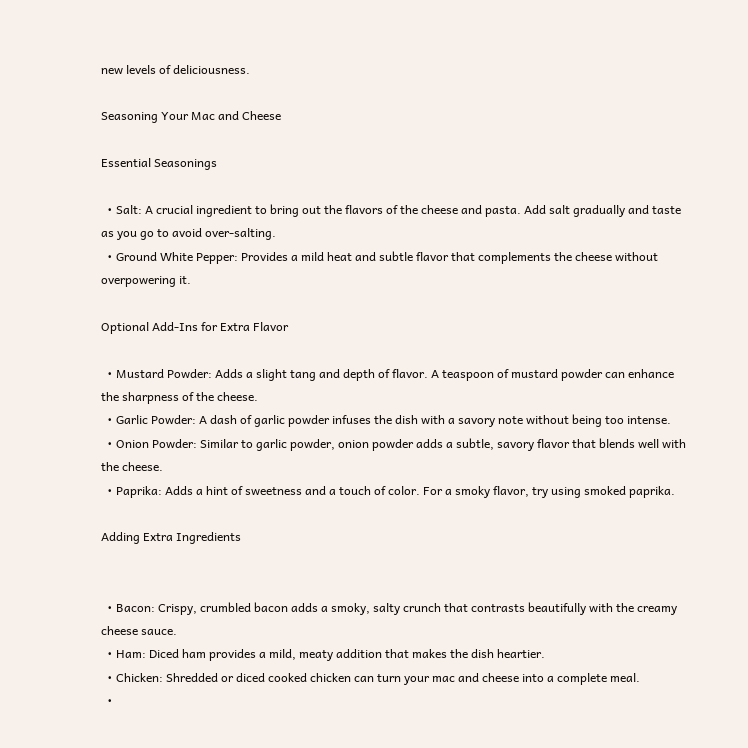new levels of deliciousness.

Seasoning Your Mac and Cheese

Essential Seasonings

  • Salt: A crucial ingredient to bring out the flavors of the cheese and pasta. Add salt gradually and taste as you go to avoid over-salting.
  • Ground White Pepper: Provides a mild heat and subtle flavor that complements the cheese without overpowering it.

Optional Add-Ins for Extra Flavor

  • Mustard Powder: Adds a slight tang and depth of flavor. A teaspoon of mustard powder can enhance the sharpness of the cheese.
  • Garlic Powder: A dash of garlic powder infuses the dish with a savory note without being too intense.
  • Onion Powder: Similar to garlic powder, onion powder adds a subtle, savory flavor that blends well with the cheese.
  • Paprika: Adds a hint of sweetness and a touch of color. For a smoky flavor, try using smoked paprika.

Adding Extra Ingredients


  • Bacon: Crispy, crumbled bacon adds a smoky, salty crunch that contrasts beautifully with the creamy cheese sauce.
  • Ham: Diced ham provides a mild, meaty addition that makes the dish heartier.
  • Chicken: Shredded or diced cooked chicken can turn your mac and cheese into a complete meal.
  •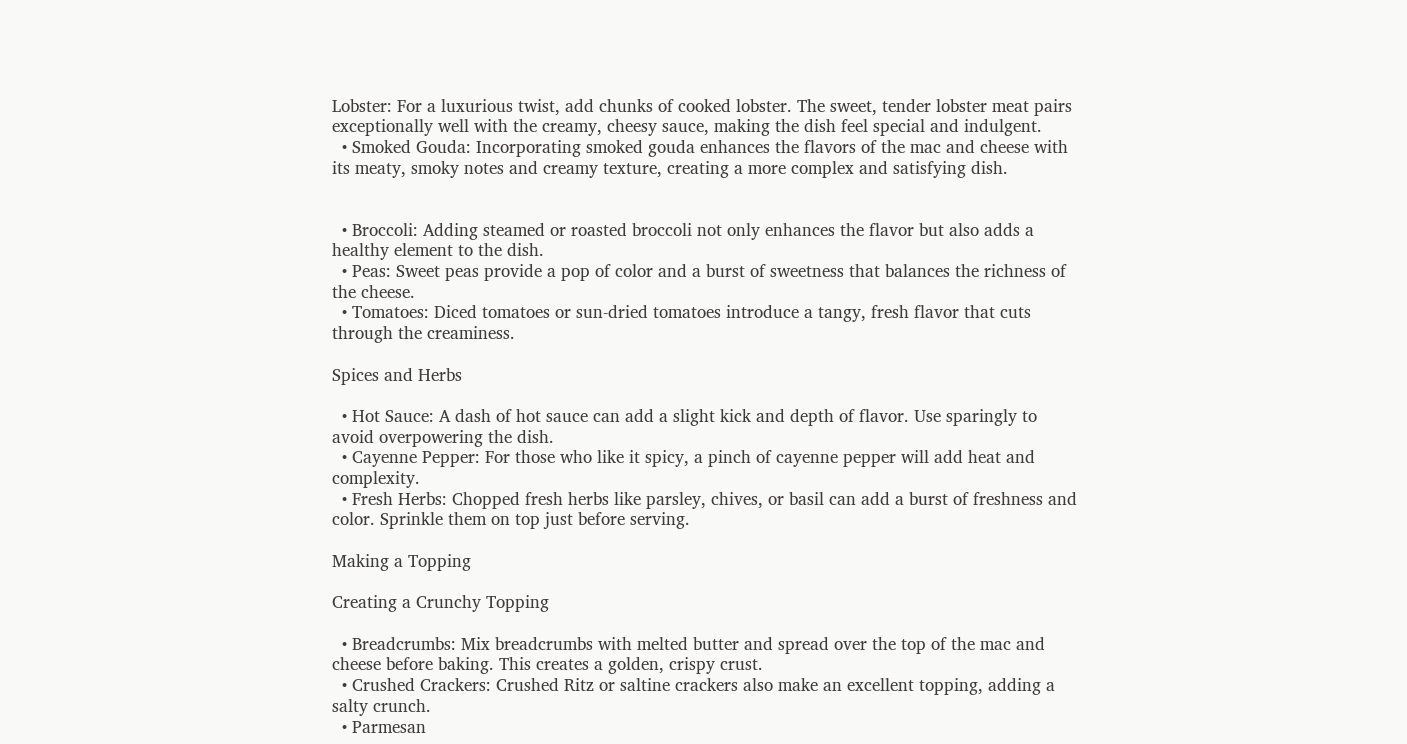Lobster: For a luxurious twist, add chunks of cooked lobster. The sweet, tender lobster meat pairs exceptionally well with the creamy, cheesy sauce, making the dish feel special and indulgent.
  • Smoked Gouda: Incorporating smoked gouda enhances the flavors of the mac and cheese with its meaty, smoky notes and creamy texture, creating a more complex and satisfying dish.


  • Broccoli: Adding steamed or roasted broccoli not only enhances the flavor but also adds a healthy element to the dish.
  • Peas: Sweet peas provide a pop of color and a burst of sweetness that balances the richness of the cheese.
  • Tomatoes: Diced tomatoes or sun-dried tomatoes introduce a tangy, fresh flavor that cuts through the creaminess.

Spices and Herbs

  • Hot Sauce: A dash of hot sauce can add a slight kick and depth of flavor. Use sparingly to avoid overpowering the dish.
  • Cayenne Pepper: For those who like it spicy, a pinch of cayenne pepper will add heat and complexity.
  • Fresh Herbs: Chopped fresh herbs like parsley, chives, or basil can add a burst of freshness and color. Sprinkle them on top just before serving.

Making a Topping

Creating a Crunchy Topping

  • Breadcrumbs: Mix breadcrumbs with melted butter and spread over the top of the mac and cheese before baking. This creates a golden, crispy crust.
  • Crushed Crackers: Crushed Ritz or saltine crackers also make an excellent topping, adding a salty crunch.
  • Parmesan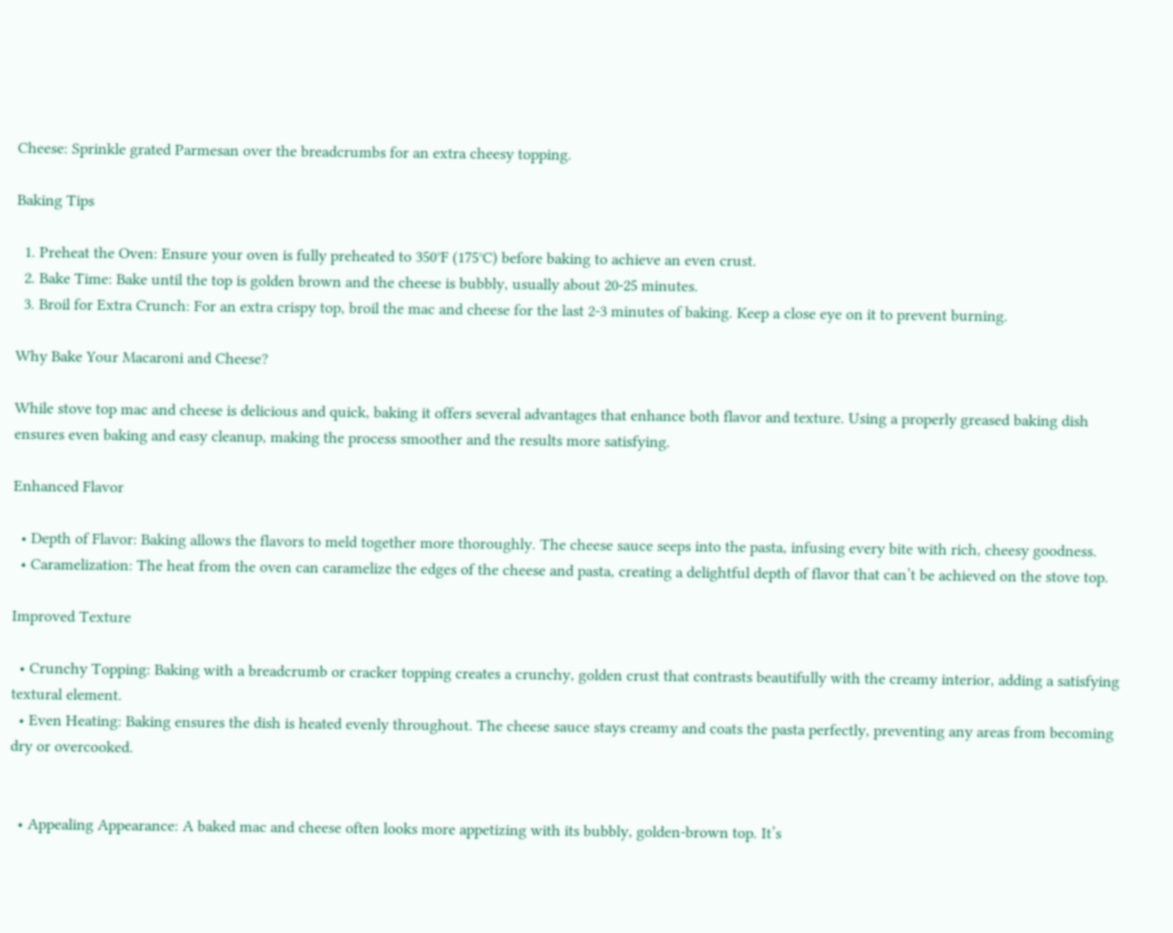Cheese: Sprinkle grated Parmesan over the breadcrumbs for an extra cheesy topping.

Baking Tips

  1. Preheat the Oven: Ensure your oven is fully preheated to 350°F (175°C) before baking to achieve an even crust.
  2. Bake Time: Bake until the top is golden brown and the cheese is bubbly, usually about 20-25 minutes.
  3. Broil for Extra Crunch: For an extra crispy top, broil the mac and cheese for the last 2-3 minutes of baking. Keep a close eye on it to prevent burning.

Why Bake Your Macaroni and Cheese?

While stove top mac and cheese is delicious and quick, baking it offers several advantages that enhance both flavor and texture. Using a properly greased baking dish ensures even baking and easy cleanup, making the process smoother and the results more satisfying.

Enhanced Flavor

  • Depth of Flavor: Baking allows the flavors to meld together more thoroughly. The cheese sauce seeps into the pasta, infusing every bite with rich, cheesy goodness.
  • Caramelization: The heat from the oven can caramelize the edges of the cheese and pasta, creating a delightful depth of flavor that can’t be achieved on the stove top.

Improved Texture

  • Crunchy Topping: Baking with a breadcrumb or cracker topping creates a crunchy, golden crust that contrasts beautifully with the creamy interior, adding a satisfying textural element.
  • Even Heating: Baking ensures the dish is heated evenly throughout. The cheese sauce stays creamy and coats the pasta perfectly, preventing any areas from becoming dry or overcooked.


  • Appealing Appearance: A baked mac and cheese often looks more appetizing with its bubbly, golden-brown top. It’s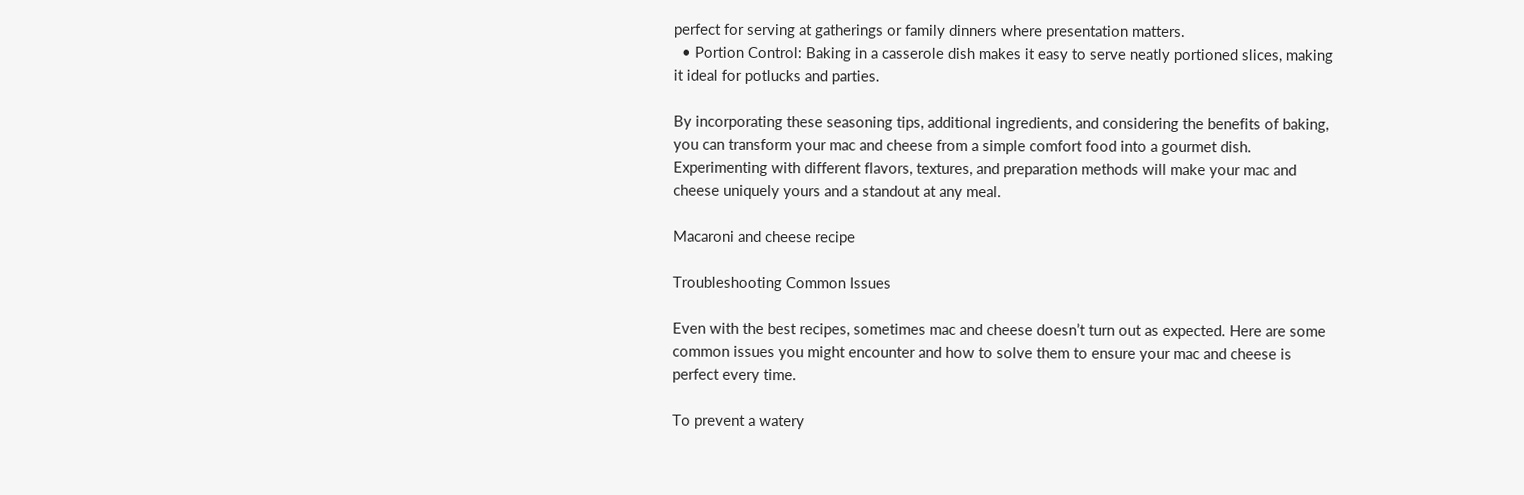perfect for serving at gatherings or family dinners where presentation matters.
  • Portion Control: Baking in a casserole dish makes it easy to serve neatly portioned slices, making it ideal for potlucks and parties.

By incorporating these seasoning tips, additional ingredients, and considering the benefits of baking, you can transform your mac and cheese from a simple comfort food into a gourmet dish. Experimenting with different flavors, textures, and preparation methods will make your mac and cheese uniquely yours and a standout at any meal.

Macaroni and cheese recipe

Troubleshooting Common Issues

Even with the best recipes, sometimes mac and cheese doesn’t turn out as expected. Here are some common issues you might encounter and how to solve them to ensure your mac and cheese is perfect every time.

To prevent a watery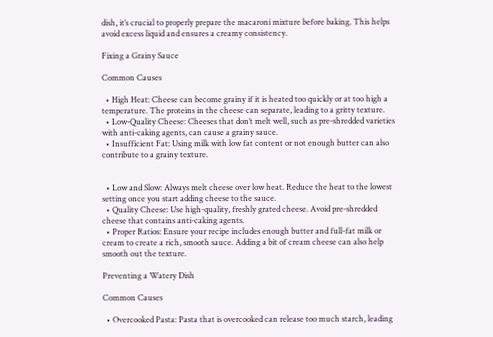dish, it’s crucial to properly prepare the macaroni mixture before baking. This helps avoid excess liquid and ensures a creamy consistency.

Fixing a Grainy Sauce

Common Causes

  • High Heat: Cheese can become grainy if it is heated too quickly or at too high a temperature. The proteins in the cheese can separate, leading to a gritty texture.
  • Low-Quality Cheese: Cheeses that don’t melt well, such as pre-shredded varieties with anti-caking agents, can cause a grainy sauce.
  • Insufficient Fat: Using milk with low fat content or not enough butter can also contribute to a grainy texture.


  • Low and Slow: Always melt cheese over low heat. Reduce the heat to the lowest setting once you start adding cheese to the sauce.
  • Quality Cheese: Use high-quality, freshly grated cheese. Avoid pre-shredded cheese that contains anti-caking agents.
  • Proper Ratios: Ensure your recipe includes enough butter and full-fat milk or cream to create a rich, smooth sauce. Adding a bit of cream cheese can also help smooth out the texture.

Preventing a Watery Dish

Common Causes

  • Overcooked Pasta: Pasta that is overcooked can release too much starch, leading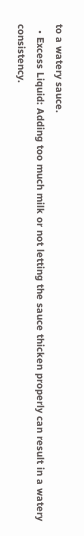to a watery sauce.
  • Excess Liquid: Adding too much milk or not letting the sauce thicken properly can result in a watery consistency.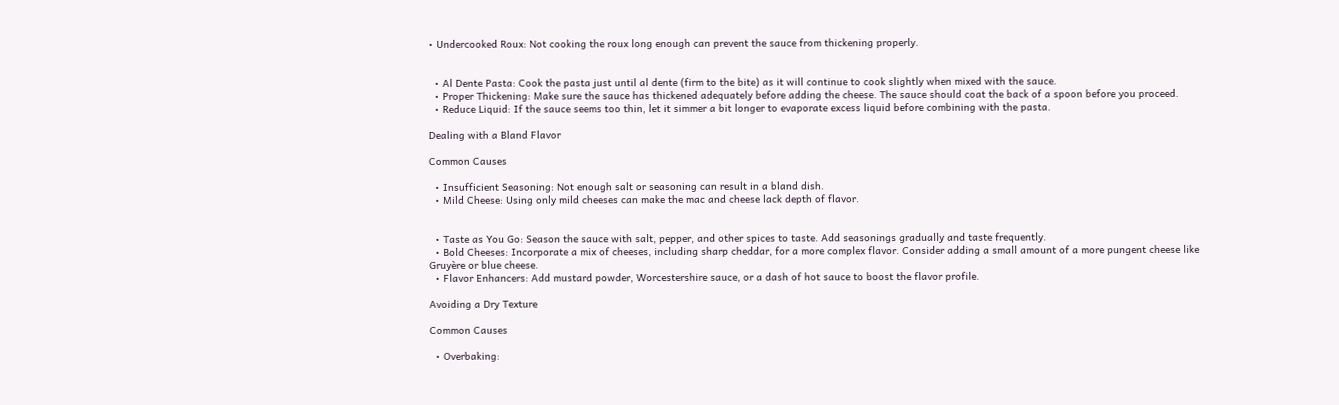• Undercooked Roux: Not cooking the roux long enough can prevent the sauce from thickening properly.


  • Al Dente Pasta: Cook the pasta just until al dente (firm to the bite) as it will continue to cook slightly when mixed with the sauce.
  • Proper Thickening: Make sure the sauce has thickened adequately before adding the cheese. The sauce should coat the back of a spoon before you proceed.
  • Reduce Liquid: If the sauce seems too thin, let it simmer a bit longer to evaporate excess liquid before combining with the pasta.

Dealing with a Bland Flavor

Common Causes

  • Insufficient Seasoning: Not enough salt or seasoning can result in a bland dish.
  • Mild Cheese: Using only mild cheeses can make the mac and cheese lack depth of flavor.


  • Taste as You Go: Season the sauce with salt, pepper, and other spices to taste. Add seasonings gradually and taste frequently.
  • Bold Cheeses: Incorporate a mix of cheeses, including sharp cheddar, for a more complex flavor. Consider adding a small amount of a more pungent cheese like Gruyère or blue cheese.
  • Flavor Enhancers: Add mustard powder, Worcestershire sauce, or a dash of hot sauce to boost the flavor profile.

Avoiding a Dry Texture

Common Causes

  • Overbaking: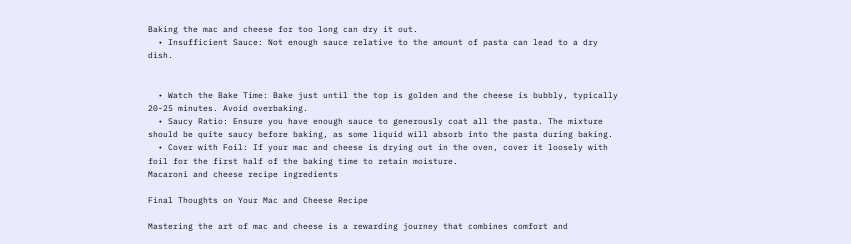Baking the mac and cheese for too long can dry it out.
  • Insufficient Sauce: Not enough sauce relative to the amount of pasta can lead to a dry dish.


  • Watch the Bake Time: Bake just until the top is golden and the cheese is bubbly, typically 20-25 minutes. Avoid overbaking.
  • Saucy Ratio: Ensure you have enough sauce to generously coat all the pasta. The mixture should be quite saucy before baking, as some liquid will absorb into the pasta during baking.
  • Cover with Foil: If your mac and cheese is drying out in the oven, cover it loosely with foil for the first half of the baking time to retain moisture.
Macaroni and cheese recipe ingredients

Final Thoughts on Your Mac and Cheese Recipe

Mastering the art of mac and cheese is a rewarding journey that combines comfort and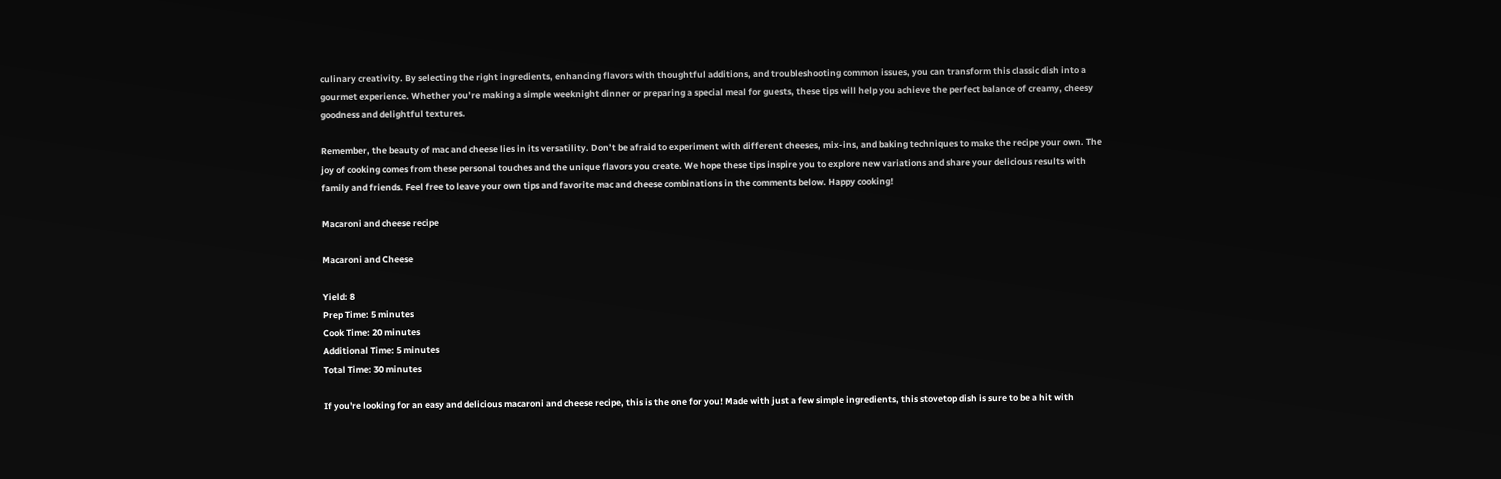culinary creativity. By selecting the right ingredients, enhancing flavors with thoughtful additions, and troubleshooting common issues, you can transform this classic dish into a gourmet experience. Whether you’re making a simple weeknight dinner or preparing a special meal for guests, these tips will help you achieve the perfect balance of creamy, cheesy goodness and delightful textures.

Remember, the beauty of mac and cheese lies in its versatility. Don’t be afraid to experiment with different cheeses, mix-ins, and baking techniques to make the recipe your own. The joy of cooking comes from these personal touches and the unique flavors you create. We hope these tips inspire you to explore new variations and share your delicious results with family and friends. Feel free to leave your own tips and favorite mac and cheese combinations in the comments below. Happy cooking!

Macaroni and cheese recipe

Macaroni and Cheese

Yield: 8
Prep Time: 5 minutes
Cook Time: 20 minutes
Additional Time: 5 minutes
Total Time: 30 minutes

If you're looking for an easy and delicious macaroni and cheese recipe, this is the one for you! Made with just a few simple ingredients, this stovetop dish is sure to be a hit with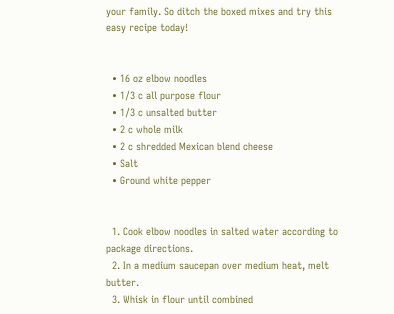your family. So ditch the boxed mixes and try this easy recipe today!


  • 16 oz elbow noodles
  • 1/3 c all purpose flour
  • 1/3 c unsalted butter
  • 2 c whole milk
  • 2 c shredded Mexican blend cheese
  • Salt
  • Ground white pepper


  1. Cook elbow noodles in salted water according to package directions.
  2. In a medium saucepan over medium heat, melt butter.
  3. Whisk in flour until combined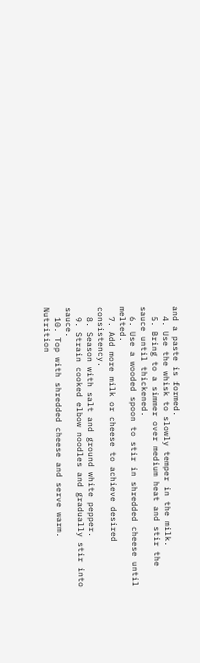and a paste is formed.
  4. Use the whisk to slowly temper in the milk.
  5. Bring to a simmer over medium heat and stir the sauce until thickened.
  6. Use a wooded spoon to stir in shredded cheese until melted.
  7. Add more milk or cheese to achieve desired consistency.
  8. Season with salt and ground white pepper.
  9. Strain cooked elbow noodles and gradually stir into sauce.
  10. Top with shredded cheese and serve warm.
Nutrition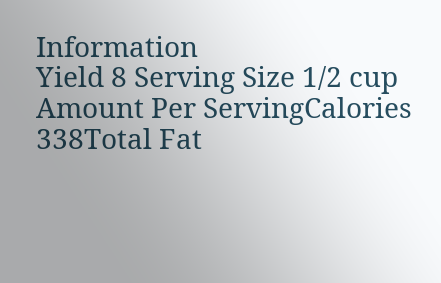Information
Yield 8 Serving Size 1/2 cup
Amount Per ServingCalories 338Total Fat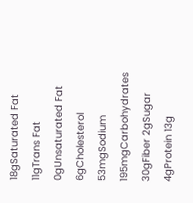18gSaturated Fat 11gTrans Fat 0gUnsaturated Fat 6gCholesterol 53mgSodium 195mgCarbohydrates 30gFiber 2gSugar 4gProtein 13g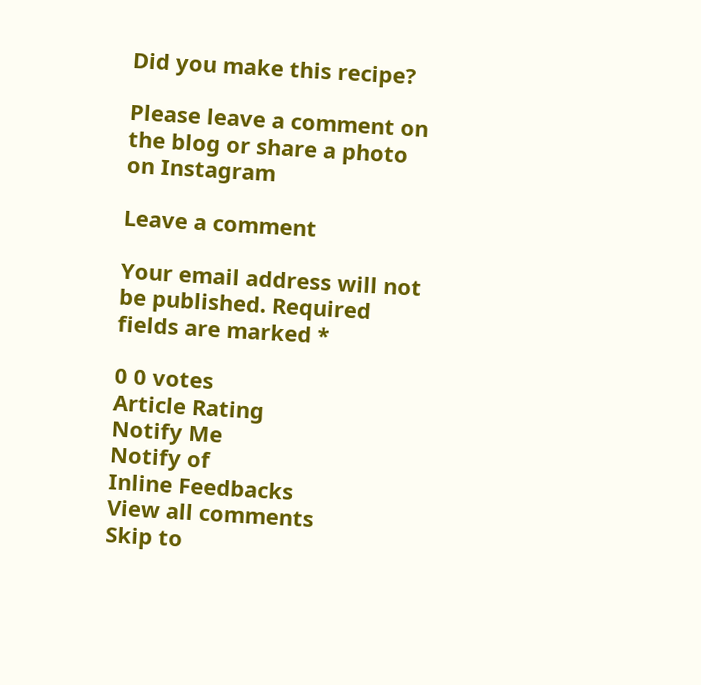Did you make this recipe?

Please leave a comment on the blog or share a photo on Instagram

Leave a comment

Your email address will not be published. Required fields are marked *

0 0 votes
Article Rating
Notify Me
Notify of
Inline Feedbacks
View all comments
Skip to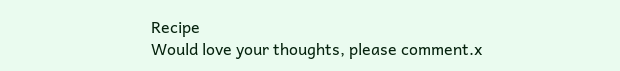Recipe
Would love your thoughts, please comment.x